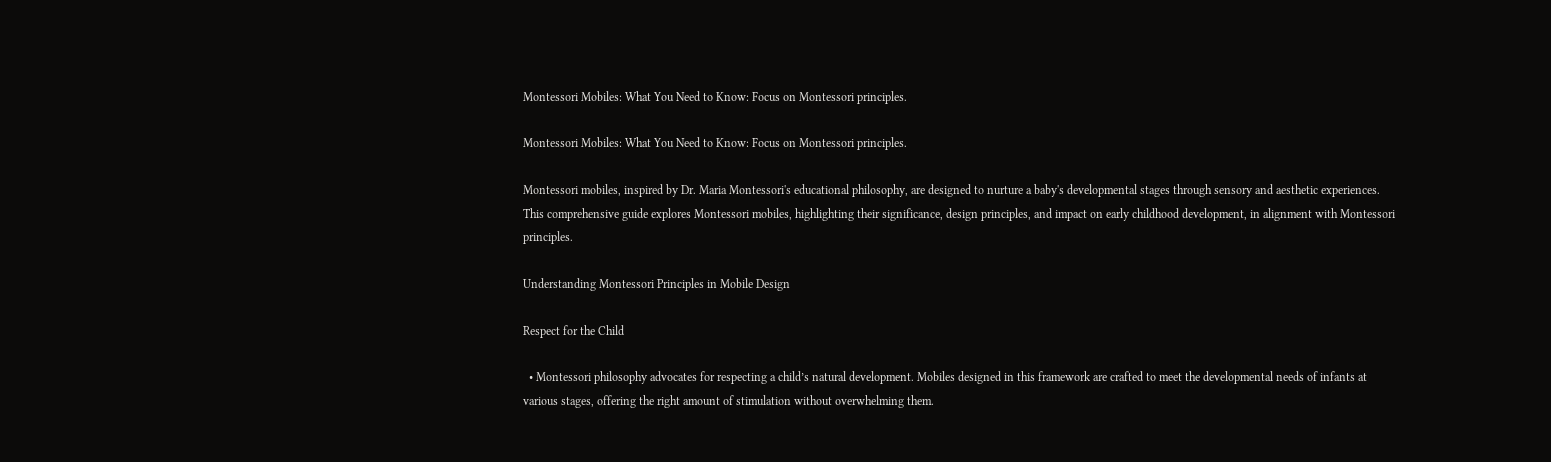Montessori Mobiles: What You Need to Know: Focus on Montessori principles.

Montessori Mobiles: What You Need to Know: Focus on Montessori principles.

Montessori mobiles, inspired by Dr. Maria Montessori's educational philosophy, are designed to nurture a baby's developmental stages through sensory and aesthetic experiences. This comprehensive guide explores Montessori mobiles, highlighting their significance, design principles, and impact on early childhood development, in alignment with Montessori principles.

Understanding Montessori Principles in Mobile Design

Respect for the Child

  • Montessori philosophy advocates for respecting a child’s natural development. Mobiles designed in this framework are crafted to meet the developmental needs of infants at various stages, offering the right amount of stimulation without overwhelming them.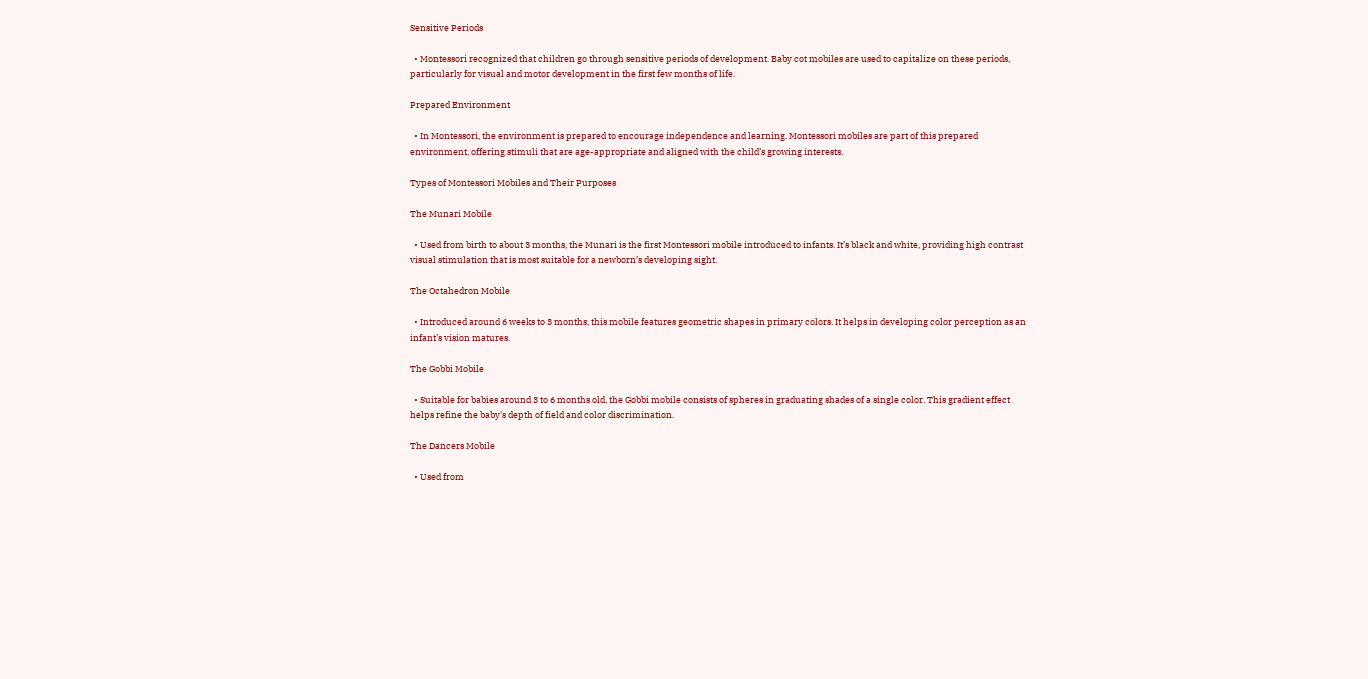Sensitive Periods

  • Montessori recognized that children go through sensitive periods of development. Baby cot mobiles are used to capitalize on these periods, particularly for visual and motor development in the first few months of life.

Prepared Environment

  • In Montessori, the environment is prepared to encourage independence and learning. Montessori mobiles are part of this prepared environment, offering stimuli that are age-appropriate and aligned with the child’s growing interests.

Types of Montessori Mobiles and Their Purposes

The Munari Mobile

  • Used from birth to about 3 months, the Munari is the first Montessori mobile introduced to infants. It’s black and white, providing high contrast visual stimulation that is most suitable for a newborn’s developing sight.

The Octahedron Mobile

  • Introduced around 6 weeks to 3 months, this mobile features geometric shapes in primary colors. It helps in developing color perception as an infant’s vision matures.

The Gobbi Mobile

  • Suitable for babies around 3 to 6 months old, the Gobbi mobile consists of spheres in graduating shades of a single color. This gradient effect helps refine the baby's depth of field and color discrimination.

The Dancers Mobile

  • Used from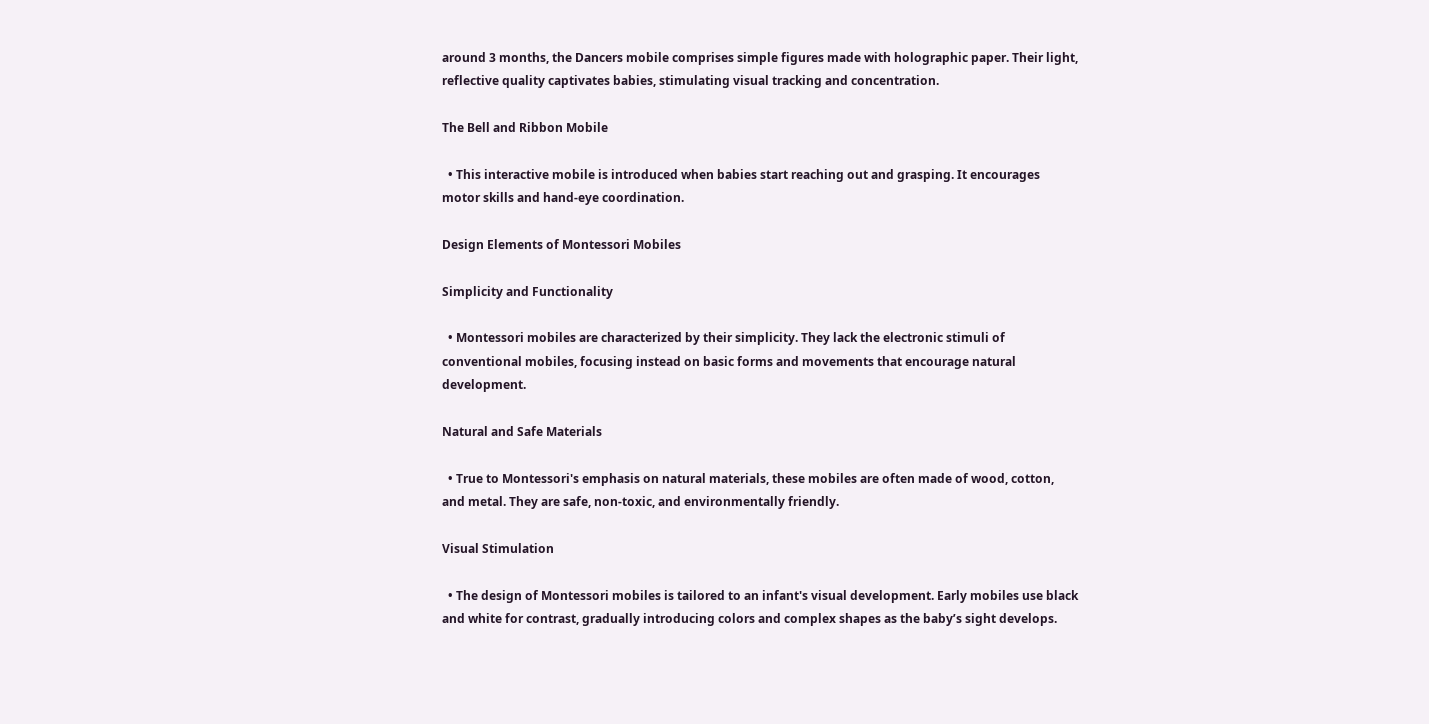around 3 months, the Dancers mobile comprises simple figures made with holographic paper. Their light, reflective quality captivates babies, stimulating visual tracking and concentration.

The Bell and Ribbon Mobile

  • This interactive mobile is introduced when babies start reaching out and grasping. It encourages motor skills and hand-eye coordination.

Design Elements of Montessori Mobiles

Simplicity and Functionality

  • Montessori mobiles are characterized by their simplicity. They lack the electronic stimuli of conventional mobiles, focusing instead on basic forms and movements that encourage natural development.

Natural and Safe Materials

  • True to Montessori's emphasis on natural materials, these mobiles are often made of wood, cotton, and metal. They are safe, non-toxic, and environmentally friendly.

Visual Stimulation

  • The design of Montessori mobiles is tailored to an infant's visual development. Early mobiles use black and white for contrast, gradually introducing colors and complex shapes as the baby’s sight develops.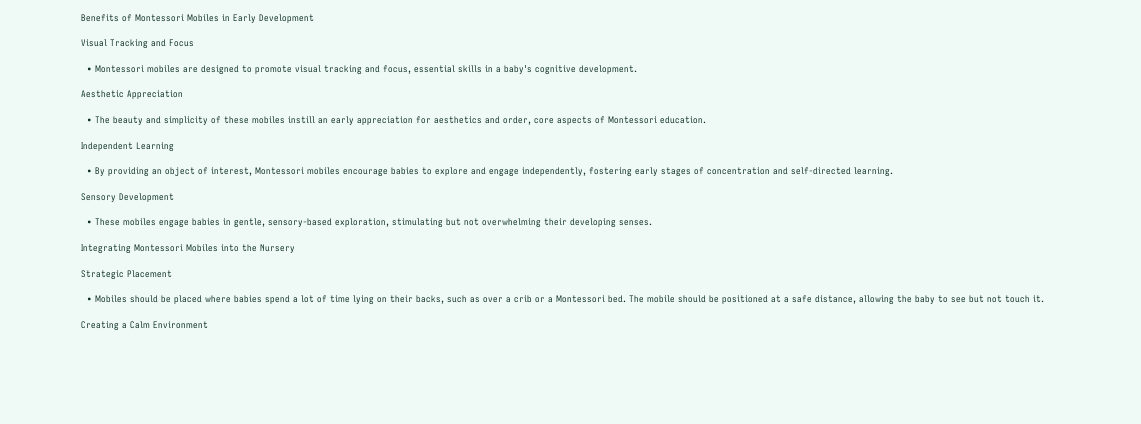Benefits of Montessori Mobiles in Early Development

Visual Tracking and Focus

  • Montessori mobiles are designed to promote visual tracking and focus, essential skills in a baby's cognitive development.

Aesthetic Appreciation

  • The beauty and simplicity of these mobiles instill an early appreciation for aesthetics and order, core aspects of Montessori education.

Independent Learning

  • By providing an object of interest, Montessori mobiles encourage babies to explore and engage independently, fostering early stages of concentration and self-directed learning.

Sensory Development

  • These mobiles engage babies in gentle, sensory-based exploration, stimulating but not overwhelming their developing senses.

Integrating Montessori Mobiles into the Nursery

Strategic Placement

  • Mobiles should be placed where babies spend a lot of time lying on their backs, such as over a crib or a Montessori bed. The mobile should be positioned at a safe distance, allowing the baby to see but not touch it.

Creating a Calm Environment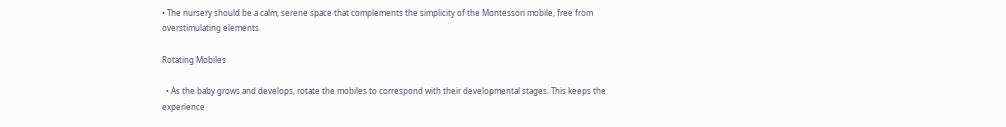• The nursery should be a calm, serene space that complements the simplicity of the Montessori mobile, free from overstimulating elements.

Rotating Mobiles

  • As the baby grows and develops, rotate the mobiles to correspond with their developmental stages. This keeps the experience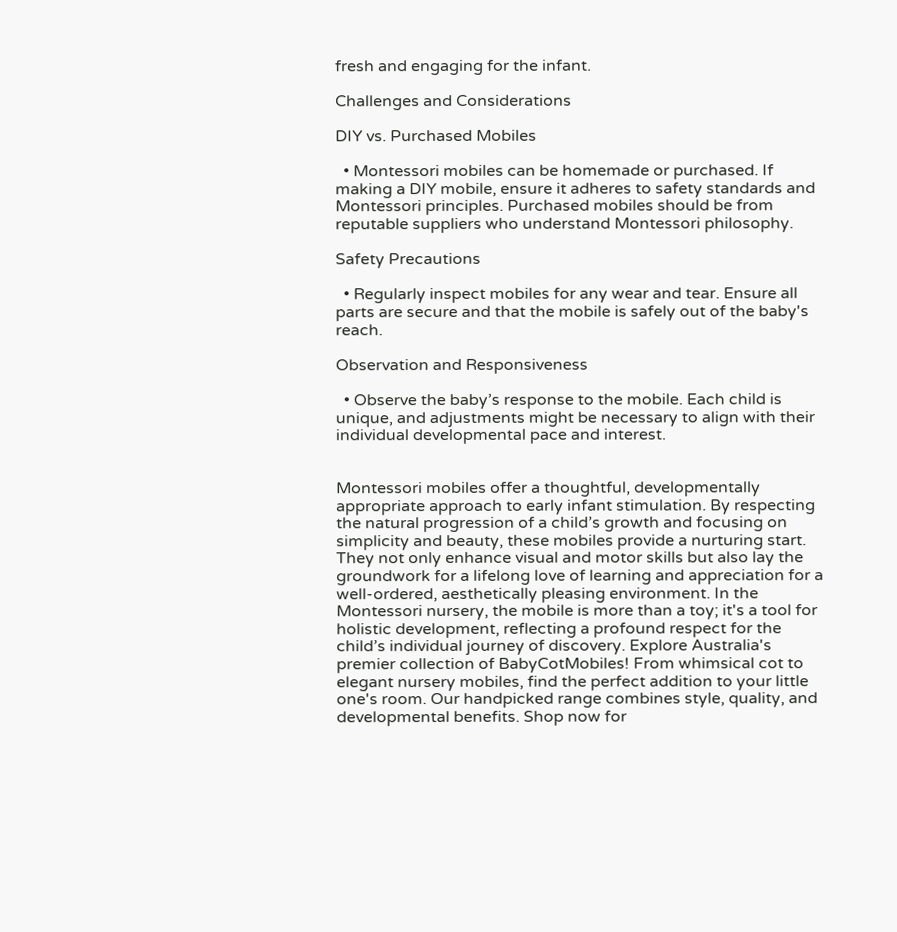fresh and engaging for the infant.

Challenges and Considerations

DIY vs. Purchased Mobiles

  • Montessori mobiles can be homemade or purchased. If making a DIY mobile, ensure it adheres to safety standards and Montessori principles. Purchased mobiles should be from reputable suppliers who understand Montessori philosophy.

Safety Precautions

  • Regularly inspect mobiles for any wear and tear. Ensure all parts are secure and that the mobile is safely out of the baby's reach.

Observation and Responsiveness

  • Observe the baby’s response to the mobile. Each child is unique, and adjustments might be necessary to align with their individual developmental pace and interest.


Montessori mobiles offer a thoughtful, developmentally appropriate approach to early infant stimulation. By respecting the natural progression of a child’s growth and focusing on simplicity and beauty, these mobiles provide a nurturing start. They not only enhance visual and motor skills but also lay the groundwork for a lifelong love of learning and appreciation for a well-ordered, aesthetically pleasing environment. In the Montessori nursery, the mobile is more than a toy; it's a tool for holistic development, reflecting a profound respect for the child’s individual journey of discovery. Explore Australia's premier collection of BabyCotMobiles! From whimsical cot to elegant nursery mobiles, find the perfect addition to your little one's room. Our handpicked range combines style, quality, and developmental benefits. Shop now for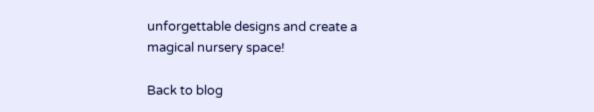unforgettable designs and create a magical nursery space!

Back to blog